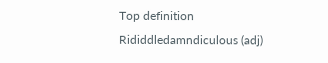Top definition
Rididdledamndiculous (adj)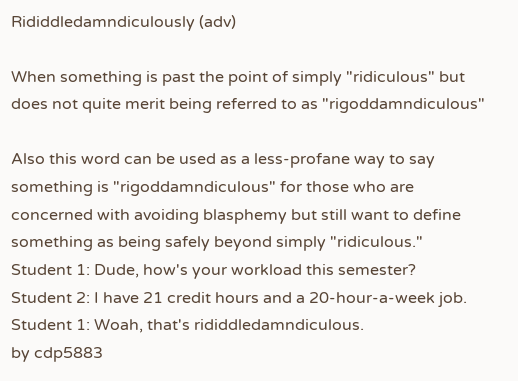Rididdledamndiculously (adv)

When something is past the point of simply "ridiculous" but does not quite merit being referred to as "rigoddamndiculous"

Also this word can be used as a less-profane way to say something is "rigoddamndiculous" for those who are concerned with avoiding blasphemy but still want to define something as being safely beyond simply "ridiculous."
Student 1: Dude, how's your workload this semester?
Student 2: I have 21 credit hours and a 20-hour-a-week job.
Student 1: Woah, that's rididdledamndiculous.
by cdp5883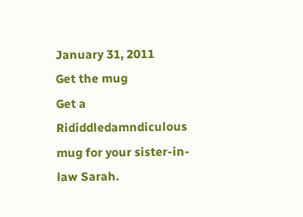January 31, 2011
Get the mug
Get a Rididdledamndiculous mug for your sister-in-law Sarah.